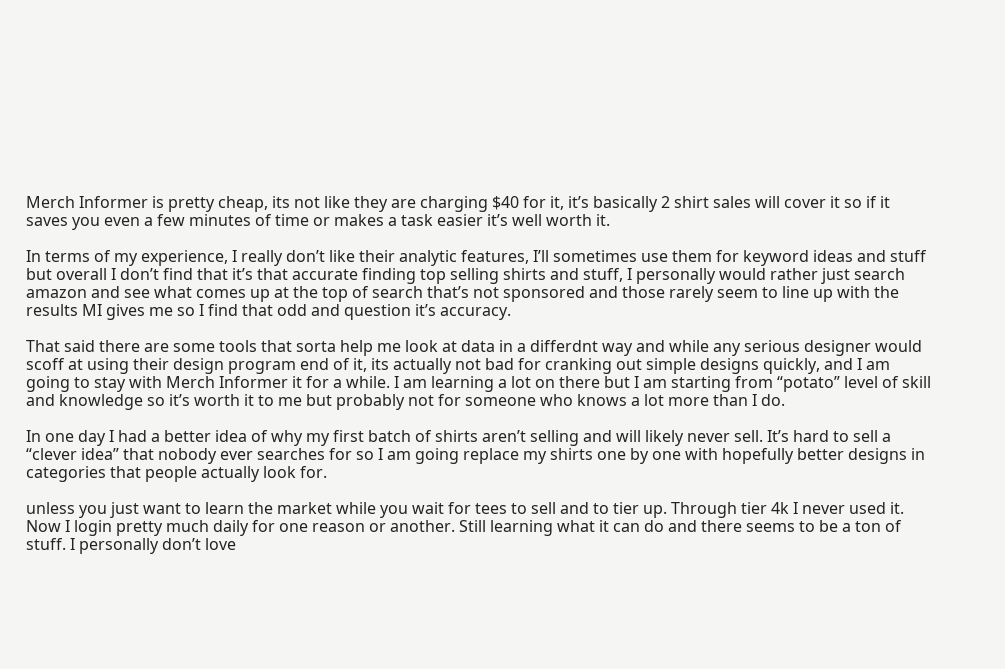Merch Informer is pretty cheap, its not like they are charging $40 for it, it’s basically 2 shirt sales will cover it so if it saves you even a few minutes of time or makes a task easier it’s well worth it.

In terms of my experience, I really don’t like their analytic features, I’ll sometimes use them for keyword ideas and stuff but overall I don’t find that it’s that accurate finding top selling shirts and stuff, I personally would rather just search amazon and see what comes up at the top of search that’s not sponsored and those rarely seem to line up with the results MI gives me so I find that odd and question it’s accuracy.

That said there are some tools that sorta help me look at data in a differdnt way and while any serious designer would scoff at using their design program end of it, its actually not bad for cranking out simple designs quickly, and I am going to stay with Merch Informer it for a while. I am learning a lot on there but I am starting from “potato” level of skill and knowledge so it’s worth it to me but probably not for someone who knows a lot more than I do.

In one day I had a better idea of why my first batch of shirts aren’t selling and will likely never sell. It’s hard to sell a “clever idea” that nobody ever searches for so I am going replace my shirts one by one with hopefully better designs in categories that people actually look for.

unless you just want to learn the market while you wait for tees to sell and to tier up. Through tier 4k I never used it. Now I login pretty much daily for one reason or another. Still learning what it can do and there seems to be a ton of stuff. I personally don’t love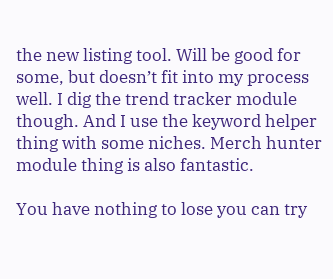the new listing tool. Will be good for some, but doesn’t fit into my process well. I dig the trend tracker module though. And I use the keyword helper thing with some niches. Merch hunter module thing is also fantastic.

You have nothing to lose you can try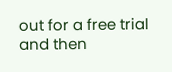out for a free trial and then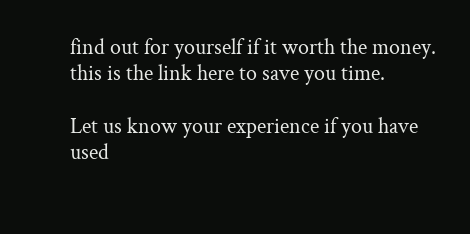find out for yourself if it worth the money. this is the link here to save you time.

Let us know your experience if you have used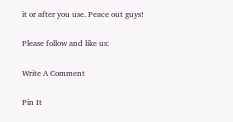it or after you use. Peace out guys!

Please follow and like us:

Write A Comment

Pin It